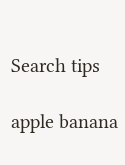Search tips

apple banana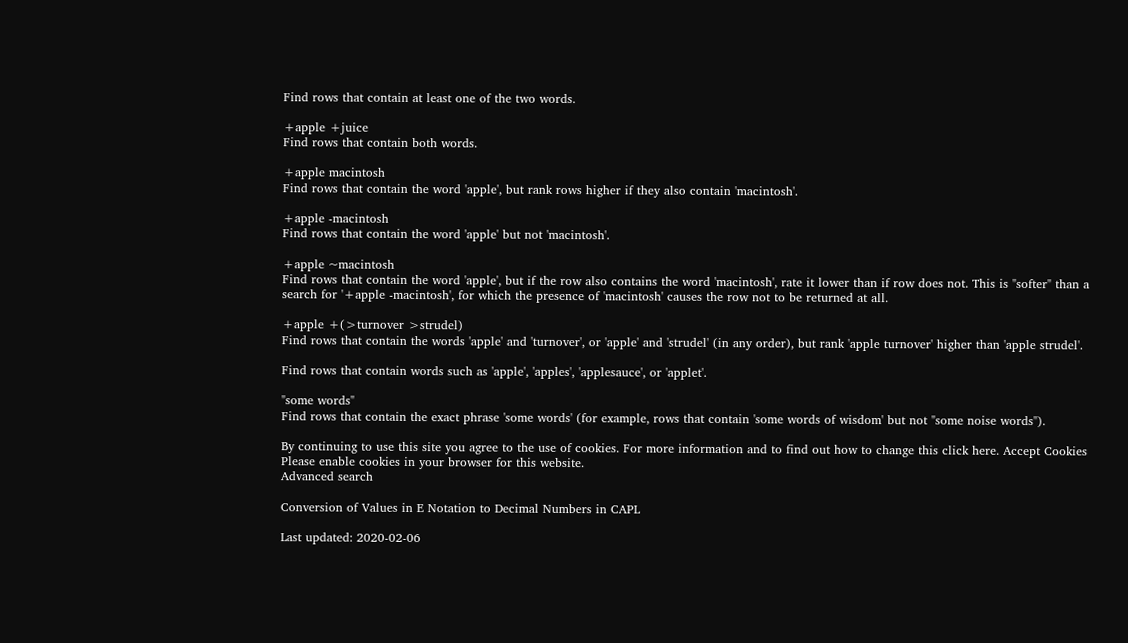Find rows that contain at least one of the two words.

+apple +juice
Find rows that contain both words.

+apple macintosh
Find rows that contain the word 'apple', but rank rows higher if they also contain 'macintosh'.

+apple -macintosh
Find rows that contain the word 'apple' but not 'macintosh'.

+apple ~macintosh
Find rows that contain the word 'apple', but if the row also contains the word 'macintosh', rate it lower than if row does not. This is "softer" than a search for '+apple -macintosh', for which the presence of 'macintosh' causes the row not to be returned at all.

+apple +(>turnover >strudel)
Find rows that contain the words 'apple' and 'turnover', or 'apple' and 'strudel' (in any order), but rank 'apple turnover' higher than 'apple strudel'.

Find rows that contain words such as 'apple', 'apples', 'applesauce', or 'applet'.

"some words"
Find rows that contain the exact phrase 'some words' (for example, rows that contain 'some words of wisdom' but not "some noise words").

By continuing to use this site you agree to the use of cookies. For more information and to find out how to change this click here. Accept Cookies
Please enable cookies in your browser for this website.
Advanced search

Conversion of Values in E Notation to Decimal Numbers in CAPL

Last updated: 2020-02-06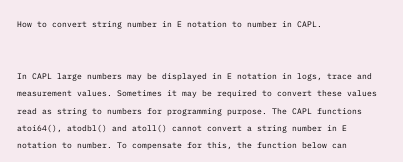How to convert string number in E notation to number in CAPL.


In CAPL large numbers may be displayed in E notation in logs, trace and measurement values. Sometimes it may be required to convert these values read as string to numbers for programming purpose. The CAPL functions atoi64(), atodbl() and atoll() cannot convert a string number in E notation to number. To compensate for this, the function below can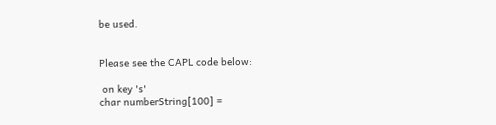be used.


Please see the CAPL code below:

 on key 's'
char numberString[100] =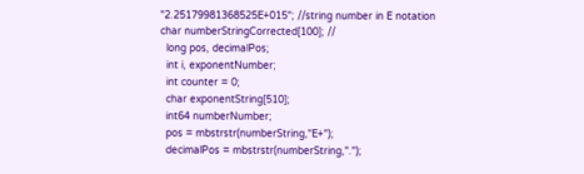"2.25179981368525E+015"; //string number in E notation
char numberStringCorrected[100]; //
  long pos, decimalPos;
  int i, exponentNumber;
  int counter = 0;
  char exponentString[510];
  int64 numberNumber;
  pos = mbstrstr(numberString,"E+");
  decimalPos = mbstrstr(numberString,".");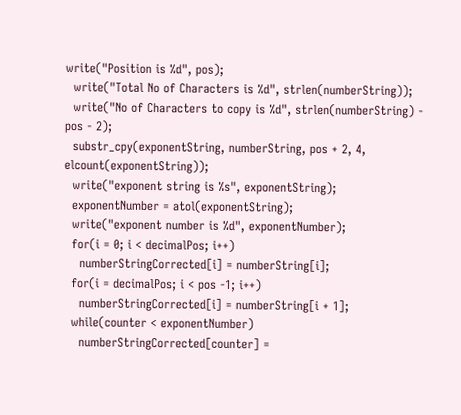write("Position is %d", pos);
  write("Total No of Characters is %d", strlen(numberString));
  write("No of Characters to copy is %d", strlen(numberString) - pos - 2);
  substr_cpy(exponentString, numberString, pos + 2, 4,          elcount(exponentString));
  write("exponent string is %s", exponentString);
  exponentNumber = atol(exponentString);
  write("exponent number is %d", exponentNumber);
  for(i = 0; i < decimalPos; i++)
    numberStringCorrected[i] = numberString[i];
  for(i = decimalPos; i < pos -1; i++)
    numberStringCorrected[i] = numberString[i + 1];
  while(counter < exponentNumber)
    numberStringCorrected[counter] =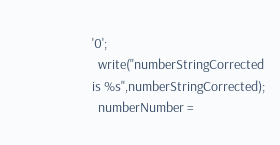'0';
  write("numberStringCorrected is %s",numberStringCorrected);
  numberNumber =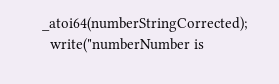_atoi64(numberStringCorrected);
  write("numberNumber is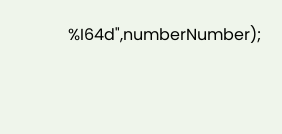%I64d",numberNumber);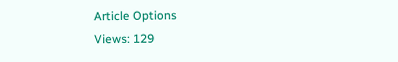Article Options
Views: 129